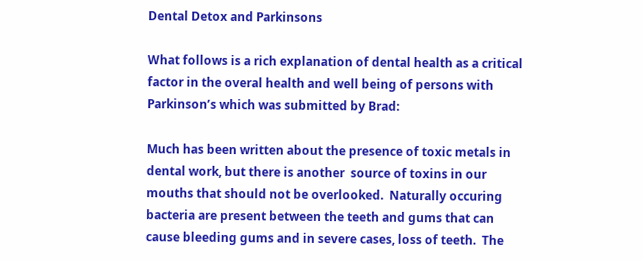Dental Detox and Parkinsons

What follows is a rich explanation of dental health as a critical factor in the overal health and well being of persons with Parkinson’s which was submitted by Brad:

Much has been written about the presence of toxic metals in dental work, but there is another  source of toxins in our mouths that should not be overlooked.  Naturally occuring bacteria are present between the teeth and gums that can cause bleeding gums and in severe cases, loss of teeth.  The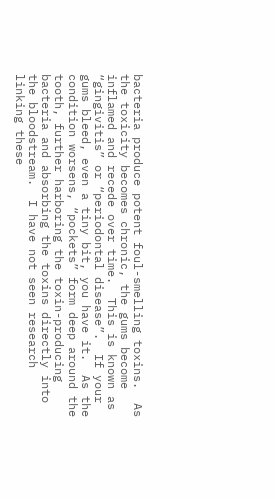bacteria produce potent foul-smelling toxins.  As the toxicity becomes chronic, the gums become inflamed and recede over time.  This is known as “gingivitis” or “periodontal disease”.  If your gums bleed, even a tiny bit, you have it.  As the condition worsens, “pockets” form deep around the tooth, further harboring the toxin-producing bacteria and absorbing the toxins directly into the bloodstream.  I have not seen research linking these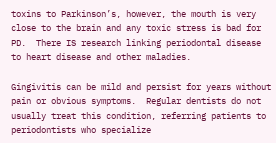toxins to Parkinson’s, however, the mouth is very close to the brain and any toxic stress is bad for PD.  There IS research linking periodontal disease to heart disease and other maladies.

Gingivitis can be mild and persist for years without pain or obvious symptoms.  Regular dentists do not usually treat this condition, referring patients to periodontists who specialize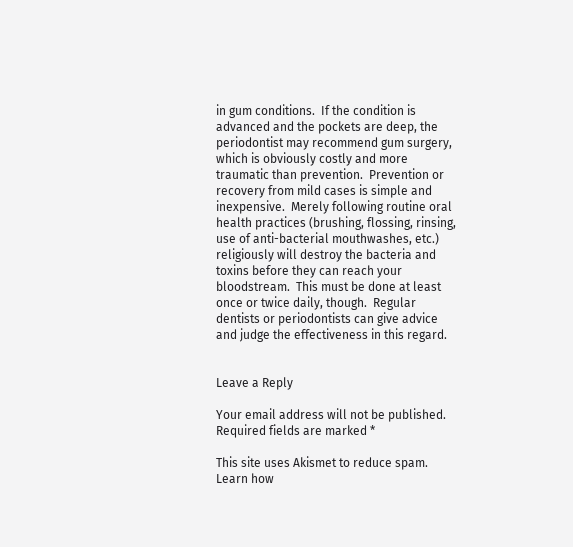in gum conditions.  If the condition is advanced and the pockets are deep, the periodontist may recommend gum surgery, which is obviously costly and more traumatic than prevention.  Prevention or recovery from mild cases is simple and inexpensive.  Merely following routine oral health practices (brushing, flossing, rinsing, use of anti-bacterial mouthwashes, etc.) religiously will destroy the bacteria and toxins before they can reach your bloodstream.  This must be done at least once or twice daily, though.  Regular dentists or periodontists can give advice and judge the effectiveness in this regard.


Leave a Reply

Your email address will not be published. Required fields are marked *

This site uses Akismet to reduce spam. Learn how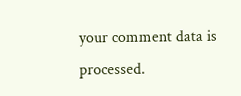your comment data is processed.